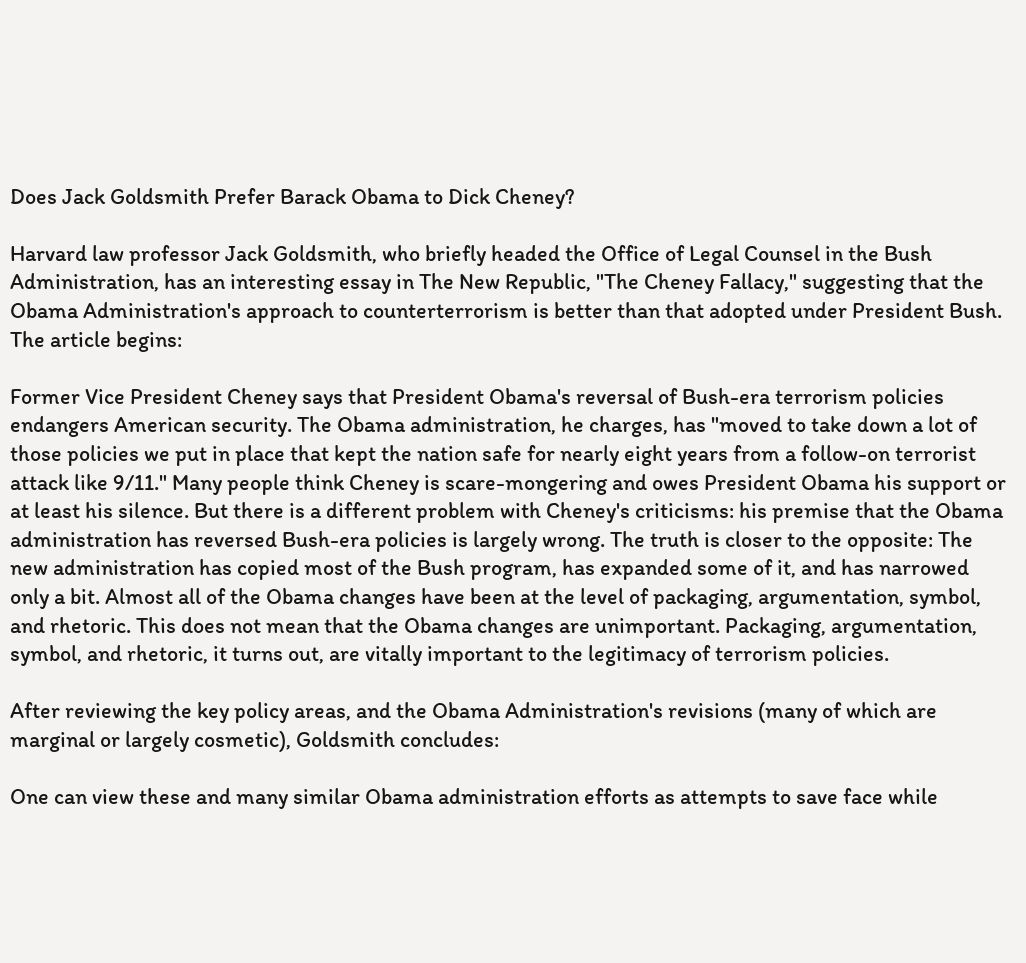Does Jack Goldsmith Prefer Barack Obama to Dick Cheney?

Harvard law professor Jack Goldsmith, who briefly headed the Office of Legal Counsel in the Bush Administration, has an interesting essay in The New Republic, "The Cheney Fallacy," suggesting that the Obama Administration's approach to counterterrorism is better than that adopted under President Bush. The article begins:

Former Vice President Cheney says that President Obama's reversal of Bush-era terrorism policies endangers American security. The Obama administration, he charges, has "moved to take down a lot of those policies we put in place that kept the nation safe for nearly eight years from a follow-on terrorist attack like 9/11." Many people think Cheney is scare-mongering and owes President Obama his support or at least his silence. But there is a different problem with Cheney's criticisms: his premise that the Obama administration has reversed Bush-era policies is largely wrong. The truth is closer to the opposite: The new administration has copied most of the Bush program, has expanded some of it, and has narrowed only a bit. Almost all of the Obama changes have been at the level of packaging, argumentation, symbol, and rhetoric. This does not mean that the Obama changes are unimportant. Packaging, argumentation, symbol, and rhetoric, it turns out, are vitally important to the legitimacy of terrorism policies.

After reviewing the key policy areas, and the Obama Administration's revisions (many of which are marginal or largely cosmetic), Goldsmith concludes:

One can view these and many similar Obama administration efforts as attempts to save face while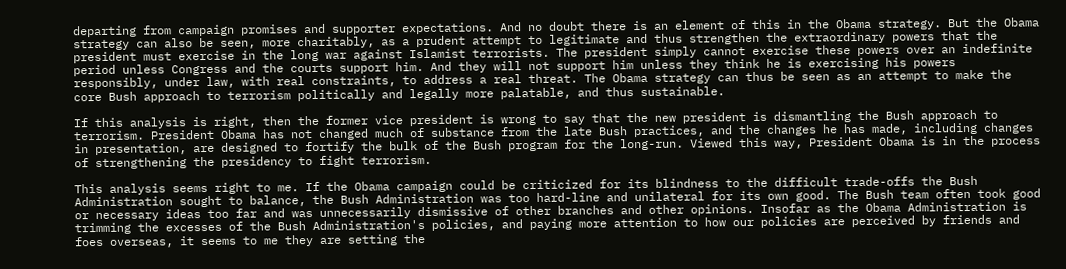departing from campaign promises and supporter expectations. And no doubt there is an element of this in the Obama strategy. But the Obama strategy can also be seen, more charitably, as a prudent attempt to legitimate and thus strengthen the extraordinary powers that the president must exercise in the long war against Islamist terrorists. The president simply cannot exercise these powers over an indefinite period unless Congress and the courts support him. And they will not support him unless they think he is exercising his powers responsibly, under law, with real constraints, to address a real threat. The Obama strategy can thus be seen as an attempt to make the core Bush approach to terrorism politically and legally more palatable, and thus sustainable.

If this analysis is right, then the former vice president is wrong to say that the new president is dismantling the Bush approach to terrorism. President Obama has not changed much of substance from the late Bush practices, and the changes he has made, including changes in presentation, are designed to fortify the bulk of the Bush program for the long-run. Viewed this way, President Obama is in the process of strengthening the presidency to fight terrorism.

This analysis seems right to me. If the Obama campaign could be criticized for its blindness to the difficult trade-offs the Bush Administration sought to balance, the Bush Administration was too hard-line and unilateral for its own good. The Bush team often took good or necessary ideas too far and was unnecessarily dismissive of other branches and other opinions. Insofar as the Obama Administration is trimming the excesses of the Bush Administration's policies, and paying more attention to how our policies are perceived by friends and foes overseas, it seems to me they are setting the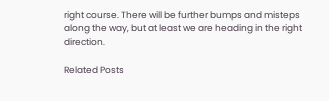right course. There will be further bumps and misteps along the way, but at least we are heading in the right direction.

Related Posts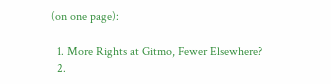(on one page):

  1. More Rights at Gitmo, Fewer Elsewhere?
  2.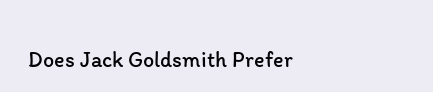Does Jack Goldsmith Prefer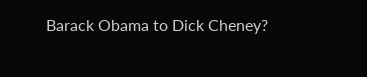Barack Obama to Dick Cheney?